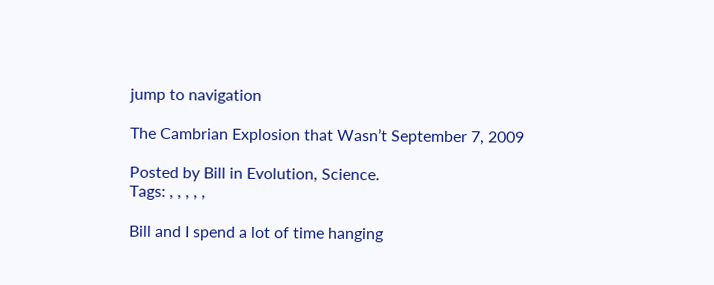jump to navigation

The Cambrian Explosion that Wasn’t September 7, 2009

Posted by Bill in Evolution, Science.
Tags: , , , , ,

Bill and I spend a lot of time hanging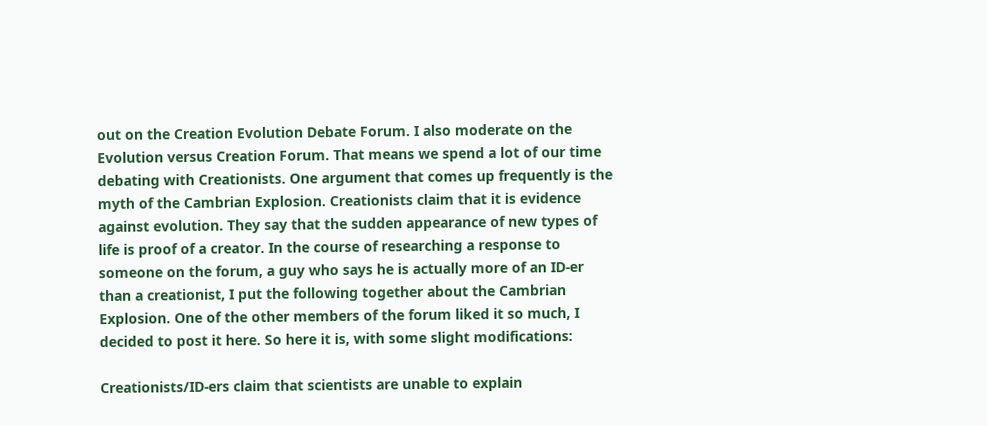out on the Creation Evolution Debate Forum. I also moderate on the Evolution versus Creation Forum. That means we spend a lot of our time debating with Creationists. One argument that comes up frequently is the myth of the Cambrian Explosion. Creationists claim that it is evidence against evolution. They say that the sudden appearance of new types of life is proof of a creator. In the course of researching a response to someone on the forum, a guy who says he is actually more of an ID-er than a creationist, I put the following together about the Cambrian Explosion. One of the other members of the forum liked it so much, I decided to post it here. So here it is, with some slight modifications:

Creationists/ID-ers claim that scientists are unable to explain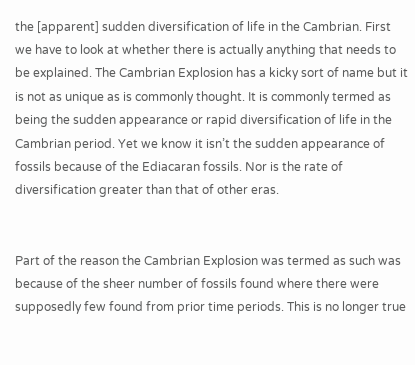the [apparent] sudden diversification of life in the Cambrian. First we have to look at whether there is actually anything that needs to be explained. The Cambrian Explosion has a kicky sort of name but it is not as unique as is commonly thought. It is commonly termed as being the sudden appearance or rapid diversification of life in the Cambrian period. Yet we know it isn’t the sudden appearance of fossils because of the Ediacaran fossils. Nor is the rate of diversification greater than that of other eras.


Part of the reason the Cambrian Explosion was termed as such was because of the sheer number of fossils found where there were supposedly few found from prior time periods. This is no longer true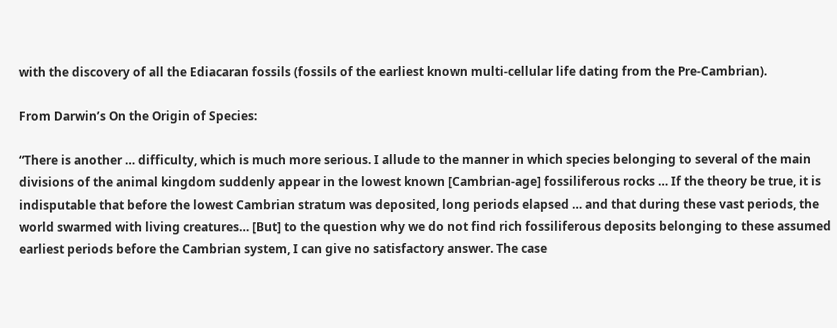with the discovery of all the Ediacaran fossils (fossils of the earliest known multi-cellular life dating from the Pre-Cambrian).

From Darwin’s On the Origin of Species:

“There is another … difficulty, which is much more serious. I allude to the manner in which species belonging to several of the main divisions of the animal kingdom suddenly appear in the lowest known [Cambrian-age] fossiliferous rocks … If the theory be true, it is indisputable that before the lowest Cambrian stratum was deposited, long periods elapsed … and that during these vast periods, the world swarmed with living creatures… [But] to the question why we do not find rich fossiliferous deposits belonging to these assumed earliest periods before the Cambrian system, I can give no satisfactory answer. The case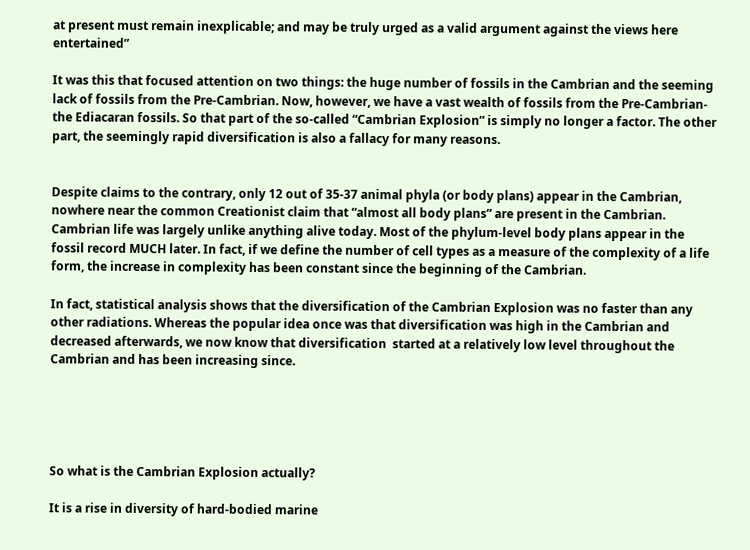at present must remain inexplicable; and may be truly urged as a valid argument against the views here entertained”

It was this that focused attention on two things: the huge number of fossils in the Cambrian and the seeming lack of fossils from the Pre-Cambrian. Now, however, we have a vast wealth of fossils from the Pre-Cambrian- the Ediacaran fossils. So that part of the so-called “Cambrian Explosion” is simply no longer a factor. The other part, the seemingly rapid diversification is also a fallacy for many reasons.


Despite claims to the contrary, only 12 out of 35-37 animal phyla (or body plans) appear in the Cambrian, nowhere near the common Creationist claim that “almost all body plans” are present in the Cambrian. Cambrian life was largely unlike anything alive today. Most of the phylum-level body plans appear in the fossil record MUCH later. In fact, if we define the number of cell types as a measure of the complexity of a life form, the increase in complexity has been constant since the beginning of the Cambrian.

In fact, statistical analysis shows that the diversification of the Cambrian Explosion was no faster than any other radiations. Whereas the popular idea once was that diversification was high in the Cambrian and decreased afterwards, we now know that diversification  started at a relatively low level throughout the Cambrian and has been increasing since.





So what is the Cambrian Explosion actually?

It is a rise in diversity of hard-bodied marine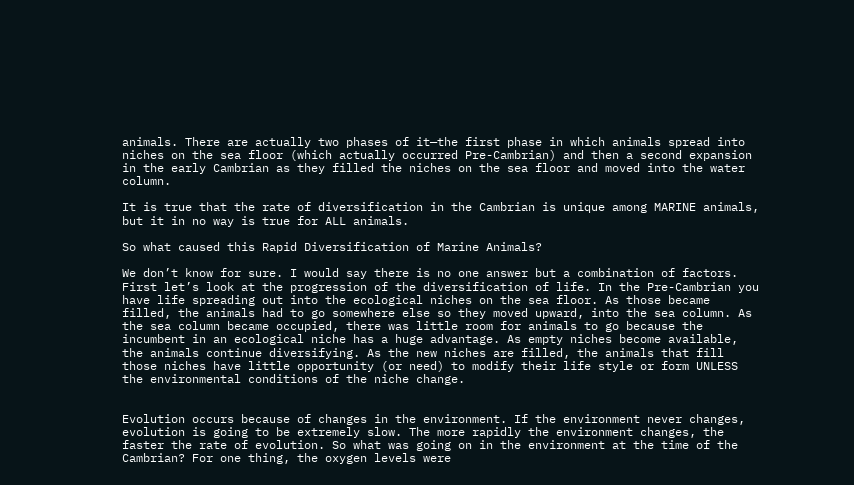animals. There are actually two phases of it—the first phase in which animals spread into niches on the sea floor (which actually occurred Pre-Cambrian) and then a second expansion in the early Cambrian as they filled the niches on the sea floor and moved into the water column.

It is true that the rate of diversification in the Cambrian is unique among MARINE animals, but it in no way is true for ALL animals.

So what caused this Rapid Diversification of Marine Animals?

We don’t know for sure. I would say there is no one answer but a combination of factors. First let’s look at the progression of the diversification of life. In the Pre-Cambrian you have life spreading out into the ecological niches on the sea floor. As those became filled, the animals had to go somewhere else so they moved upward, into the sea column. As the sea column became occupied, there was little room for animals to go because the incumbent in an ecological niche has a huge advantage. As empty niches become available, the animals continue diversifying. As the new niches are filled, the animals that fill those niches have little opportunity (or need) to modify their life style or form UNLESS the environmental conditions of the niche change.


Evolution occurs because of changes in the environment. If the environment never changes, evolution is going to be extremely slow. The more rapidly the environment changes, the faster the rate of evolution. So what was going on in the environment at the time of the Cambrian? For one thing, the oxygen levels were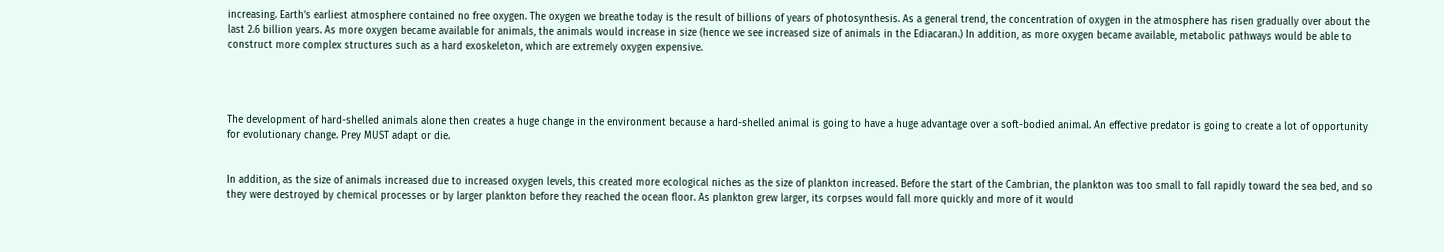increasing. Earth’s earliest atmosphere contained no free oxygen. The oxygen we breathe today is the result of billions of years of photosynthesis. As a general trend, the concentration of oxygen in the atmosphere has risen gradually over about the last 2.6 billion years. As more oxygen became available for animals, the animals would increase in size (hence we see increased size of animals in the Ediacaran.) In addition, as more oxygen became available, metabolic pathways would be able to construct more complex structures such as a hard exoskeleton, which are extremely oxygen expensive.




The development of hard-shelled animals alone then creates a huge change in the environment because a hard-shelled animal is going to have a huge advantage over a soft-bodied animal. An effective predator is going to create a lot of opportunity for evolutionary change. Prey MUST adapt or die.


In addition, as the size of animals increased due to increased oxygen levels, this created more ecological niches as the size of plankton increased. Before the start of the Cambrian, the plankton was too small to fall rapidly toward the sea bed, and so they were destroyed by chemical processes or by larger plankton before they reached the ocean floor. As plankton grew larger, its corpses would fall more quickly and more of it would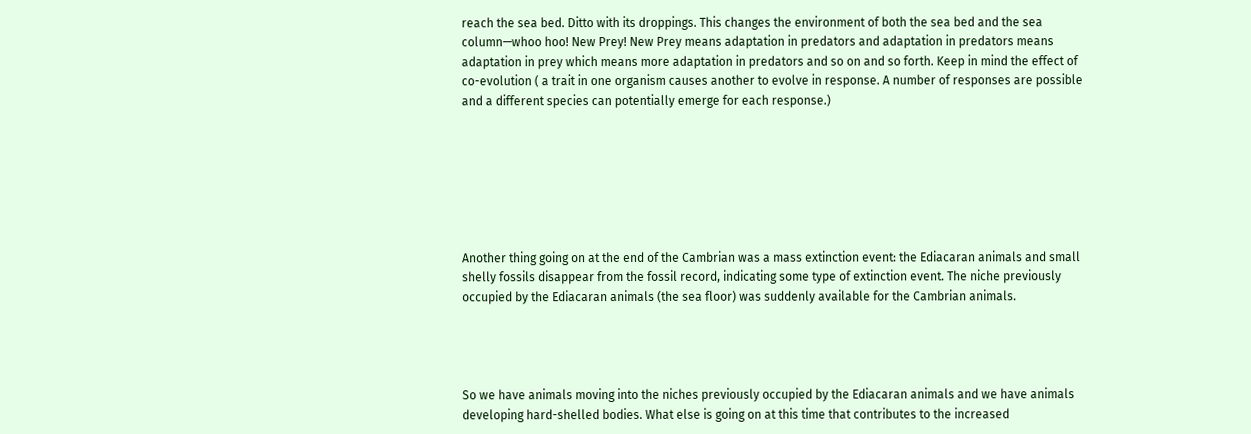reach the sea bed. Ditto with its droppings. This changes the environment of both the sea bed and the sea column—whoo hoo! New Prey! New Prey means adaptation in predators and adaptation in predators means adaptation in prey which means more adaptation in predators and so on and so forth. Keep in mind the effect of co-evolution ( a trait in one organism causes another to evolve in response. A number of responses are possible and a different species can potentially emerge for each response.)







Another thing going on at the end of the Cambrian was a mass extinction event: the Ediacaran animals and small shelly fossils disappear from the fossil record, indicating some type of extinction event. The niche previously occupied by the Ediacaran animals (the sea floor) was suddenly available for the Cambrian animals.




So we have animals moving into the niches previously occupied by the Ediacaran animals and we have animals developing hard-shelled bodies. What else is going on at this time that contributes to the increased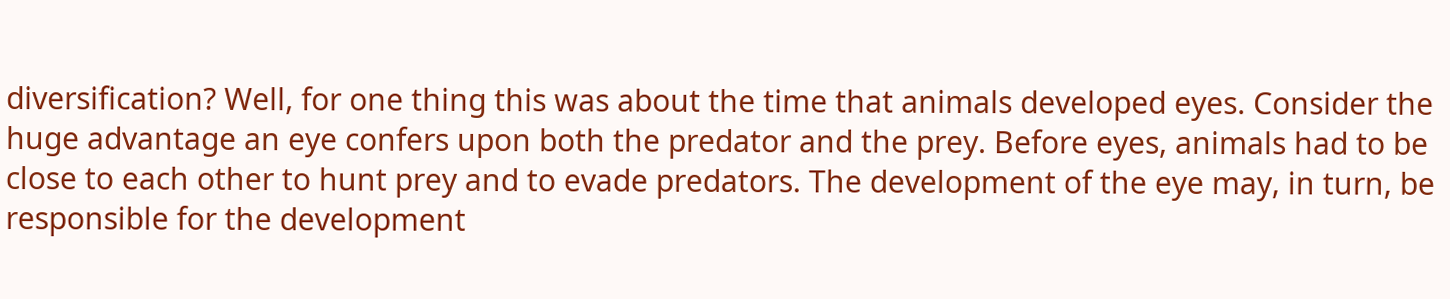diversification? Well, for one thing this was about the time that animals developed eyes. Consider the huge advantage an eye confers upon both the predator and the prey. Before eyes, animals had to be close to each other to hunt prey and to evade predators. The development of the eye may, in turn, be responsible for the development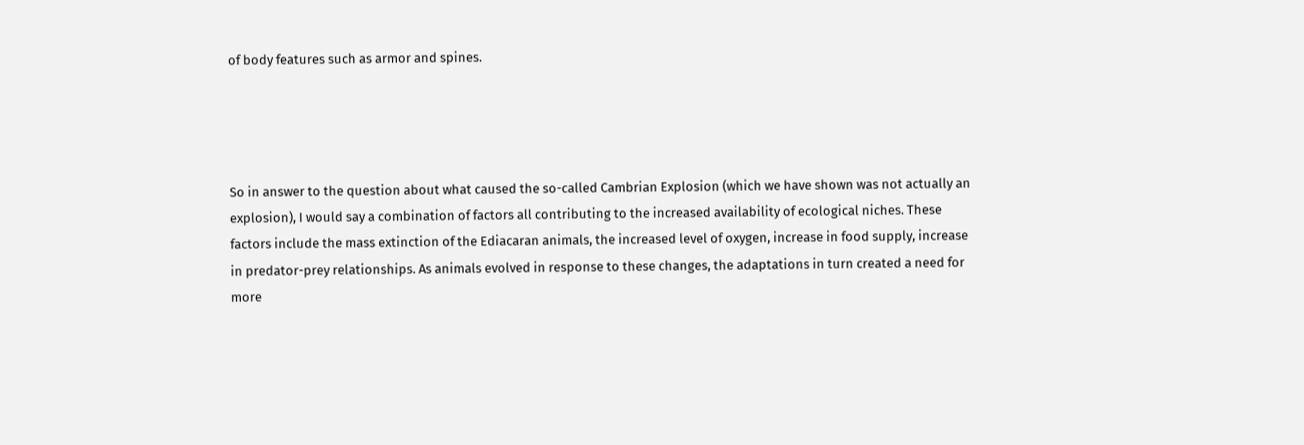of body features such as armor and spines.




So in answer to the question about what caused the so-called Cambrian Explosion (which we have shown was not actually an explosion), I would say a combination of factors all contributing to the increased availability of ecological niches. These factors include the mass extinction of the Ediacaran animals, the increased level of oxygen, increase in food supply, increase in predator-prey relationships. As animals evolved in response to these changes, the adaptations in turn created a need for more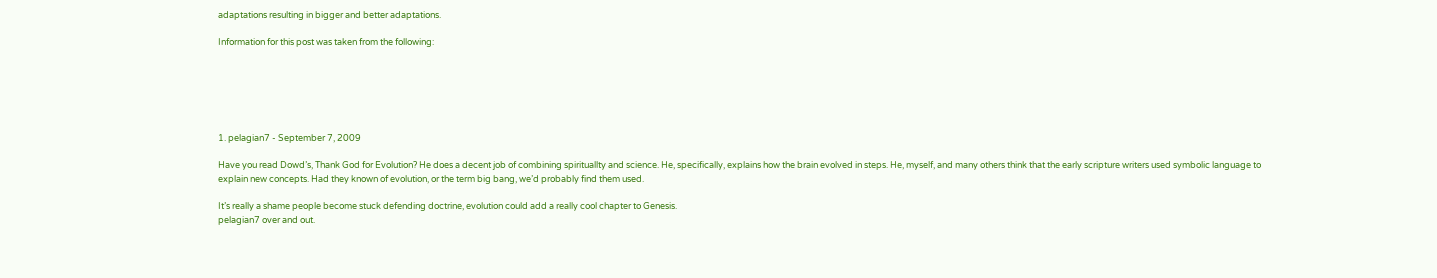adaptations resulting in bigger and better adaptations.

Information for this post was taken from the following:






1. pelagian7 - September 7, 2009

Have you read Dowd’s, Thank God for Evolution? He does a decent job of combining spirituallty and science. He, specifically, explains how the brain evolved in steps. He, myself, and many others think that the early scripture writers used symbolic language to explain new concepts. Had they known of evolution, or the term big bang, we’d probably find them used.

It’s really a shame people become stuck defending doctrine, evolution could add a really cool chapter to Genesis.
pelagian7 over and out.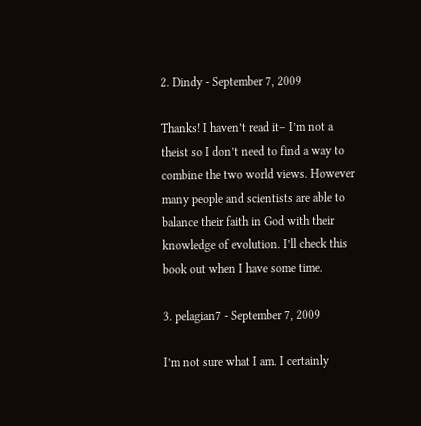2. Dindy - September 7, 2009

Thanks! I haven’t read it– I’m not a theist so I don’t need to find a way to combine the two world views. However many people and scientists are able to balance their faith in God with their knowledge of evolution. I’ll check this book out when I have some time.

3. pelagian7 - September 7, 2009

I’m not sure what I am. I certainly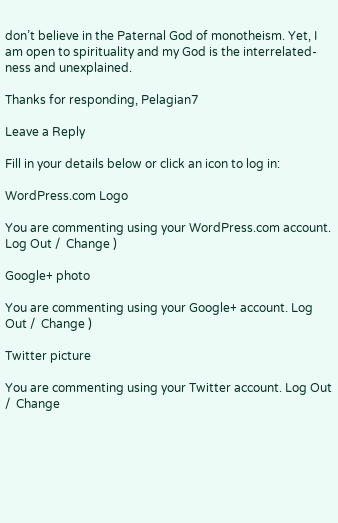don’t believe in the Paternal God of monotheism. Yet, I am open to spirituality and my God is the interrelated-ness and unexplained.

Thanks for responding, Pelagian7

Leave a Reply

Fill in your details below or click an icon to log in:

WordPress.com Logo

You are commenting using your WordPress.com account. Log Out /  Change )

Google+ photo

You are commenting using your Google+ account. Log Out /  Change )

Twitter picture

You are commenting using your Twitter account. Log Out /  Change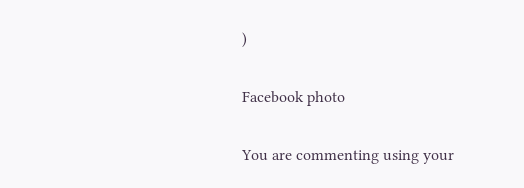)

Facebook photo

You are commenting using your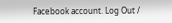Facebook account. Log Out /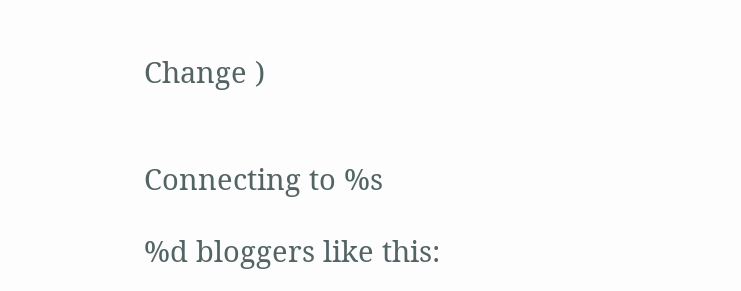Change )


Connecting to %s

%d bloggers like this: